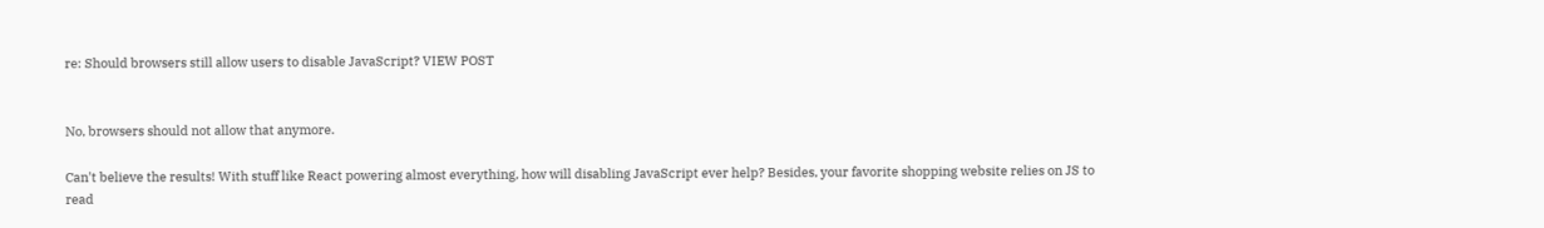re: Should browsers still allow users to disable JavaScript? VIEW POST


No, browsers should not allow that anymore.

Can't believe the results! With stuff like React powering almost everything, how will disabling JavaScript ever help? Besides, your favorite shopping website relies on JS to read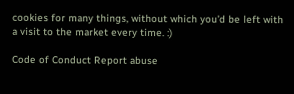cookies for many things, without which you'd be left with a visit to the market every time. :)

Code of Conduct Report abuse